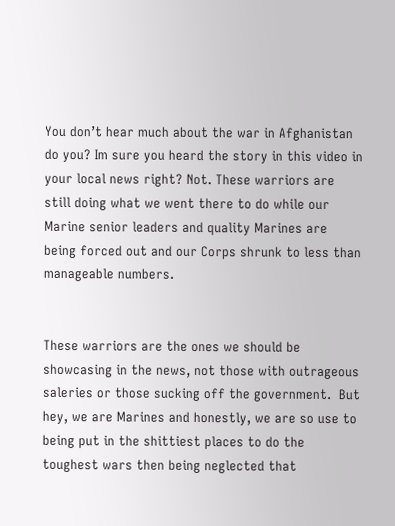You don’t hear much about the war in Afghanistan do you? Im sure you heard the story in this video in your local news right? Not. These warriors are still doing what we went there to do while our Marine senior leaders and quality Marines are being forced out and our Corps shrunk to less than manageable numbers.


These warriors are the ones we should be showcasing in the news, not those with outrageous saleries or those sucking off the government.  But hey, we are Marines and honestly, we are so use to being put in the shittiest places to do the toughest wars then being neglected that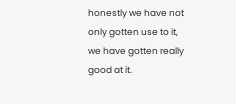honestly we have not only gotten use to it, we have gotten really good at it.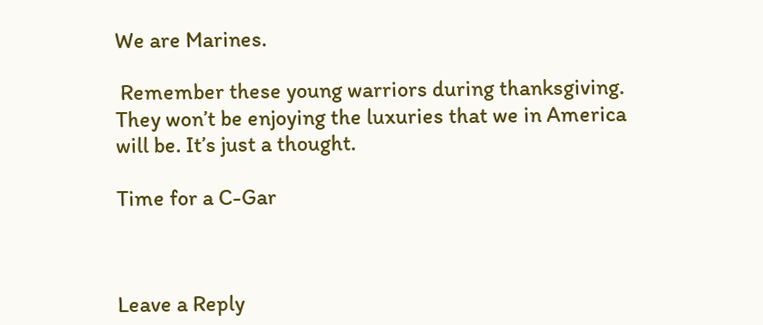We are Marines.

 Remember these young warriors during thanksgiving. They won’t be enjoying the luxuries that we in America will be. It’s just a thought.

Time for a C-Gar



Leave a Reply